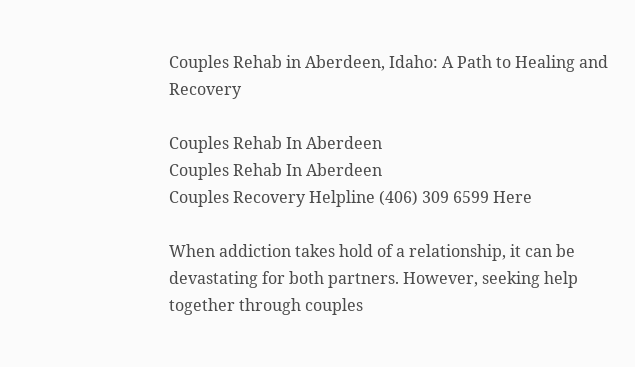Couples Rehab in Aberdeen, Idaho: A Path to Healing and Recovery

Couples Rehab In Aberdeen
Couples Rehab In Aberdeen
Couples Recovery Helpline (406) 309 6599 Here

When addiction takes hold of a relationship, it can be devastating for both partners. However, seeking help together through couples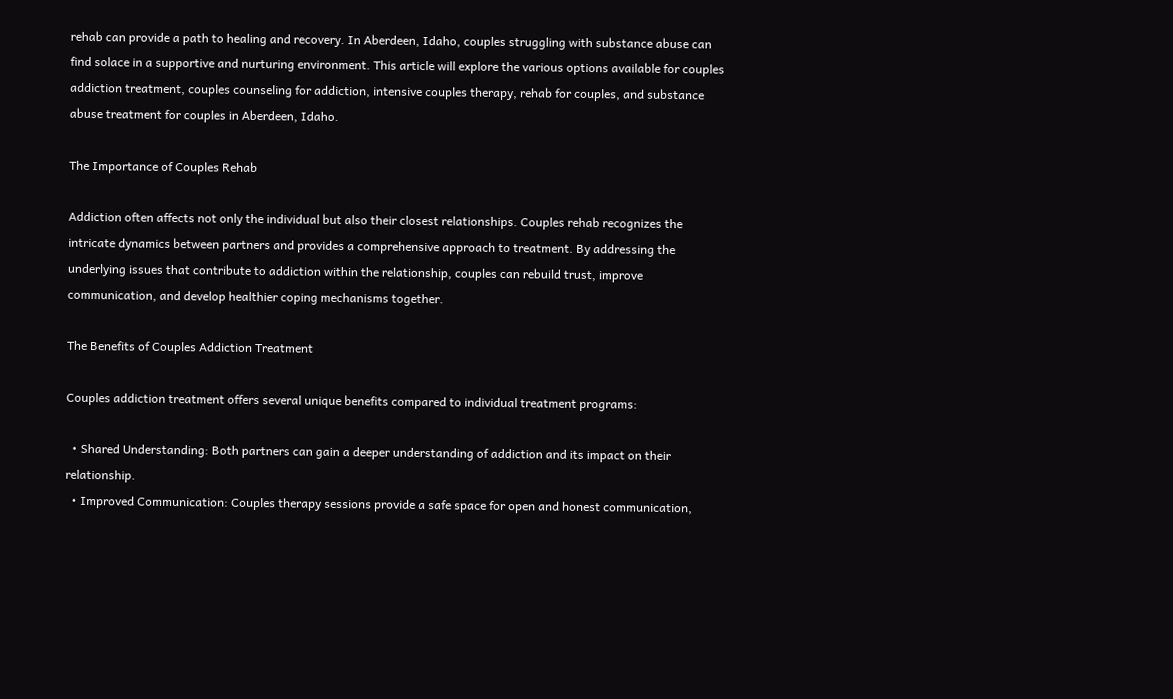rehab can provide a path to healing and recovery. In Aberdeen, Idaho, couples struggling with substance abuse can find solace in a supportive and nurturing environment. This article will explore the various options available for couples addiction treatment, couples counseling for addiction, intensive couples therapy, rehab for couples, and substance abuse treatment for couples in Aberdeen, Idaho.

The Importance of Couples Rehab

Addiction often affects not only the individual but also their closest relationships. Couples rehab recognizes the intricate dynamics between partners and provides a comprehensive approach to treatment. By addressing the underlying issues that contribute to addiction within the relationship, couples can rebuild trust, improve communication, and develop healthier coping mechanisms together.

The Benefits of Couples Addiction Treatment

Couples addiction treatment offers several unique benefits compared to individual treatment programs:

  • Shared Understanding: Both partners can gain a deeper understanding of addiction and its impact on their relationship.
  • Improved Communication: Couples therapy sessions provide a safe space for open and honest communication,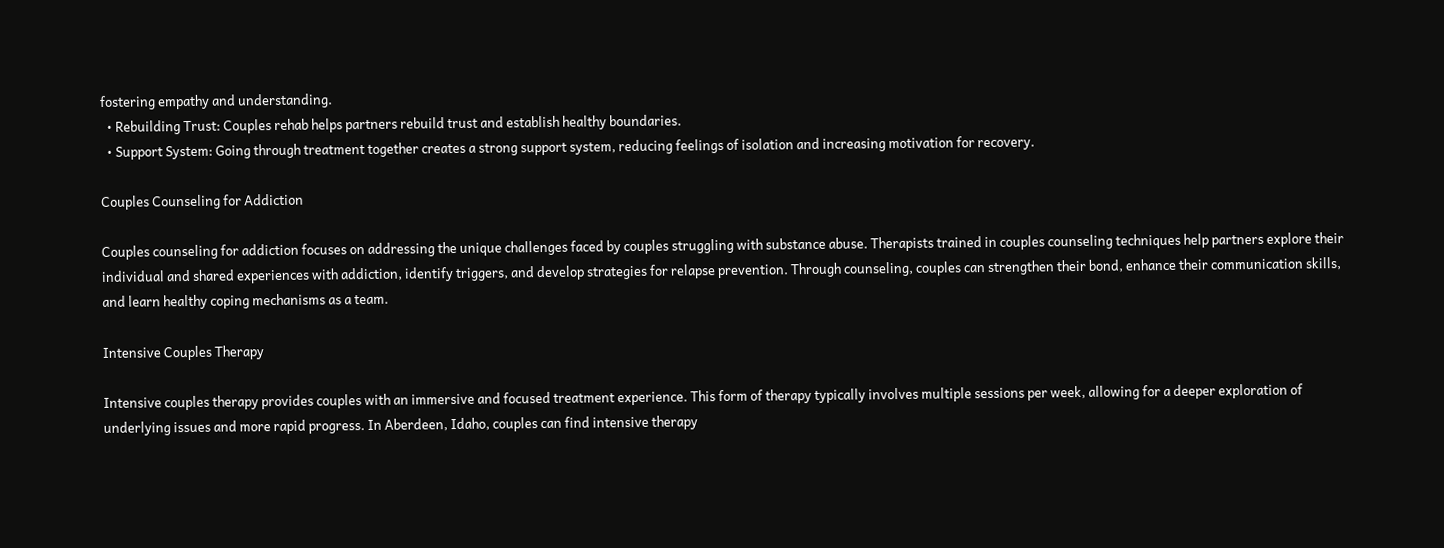fostering empathy and understanding.
  • Rebuilding Trust: Couples rehab helps partners rebuild trust and establish healthy boundaries.
  • Support System: Going through treatment together creates a strong support system, reducing feelings of isolation and increasing motivation for recovery.

Couples Counseling for Addiction

Couples counseling for addiction focuses on addressing the unique challenges faced by couples struggling with substance abuse. Therapists trained in couples counseling techniques help partners explore their individual and shared experiences with addiction, identify triggers, and develop strategies for relapse prevention. Through counseling, couples can strengthen their bond, enhance their communication skills, and learn healthy coping mechanisms as a team.

Intensive Couples Therapy

Intensive couples therapy provides couples with an immersive and focused treatment experience. This form of therapy typically involves multiple sessions per week, allowing for a deeper exploration of underlying issues and more rapid progress. In Aberdeen, Idaho, couples can find intensive therapy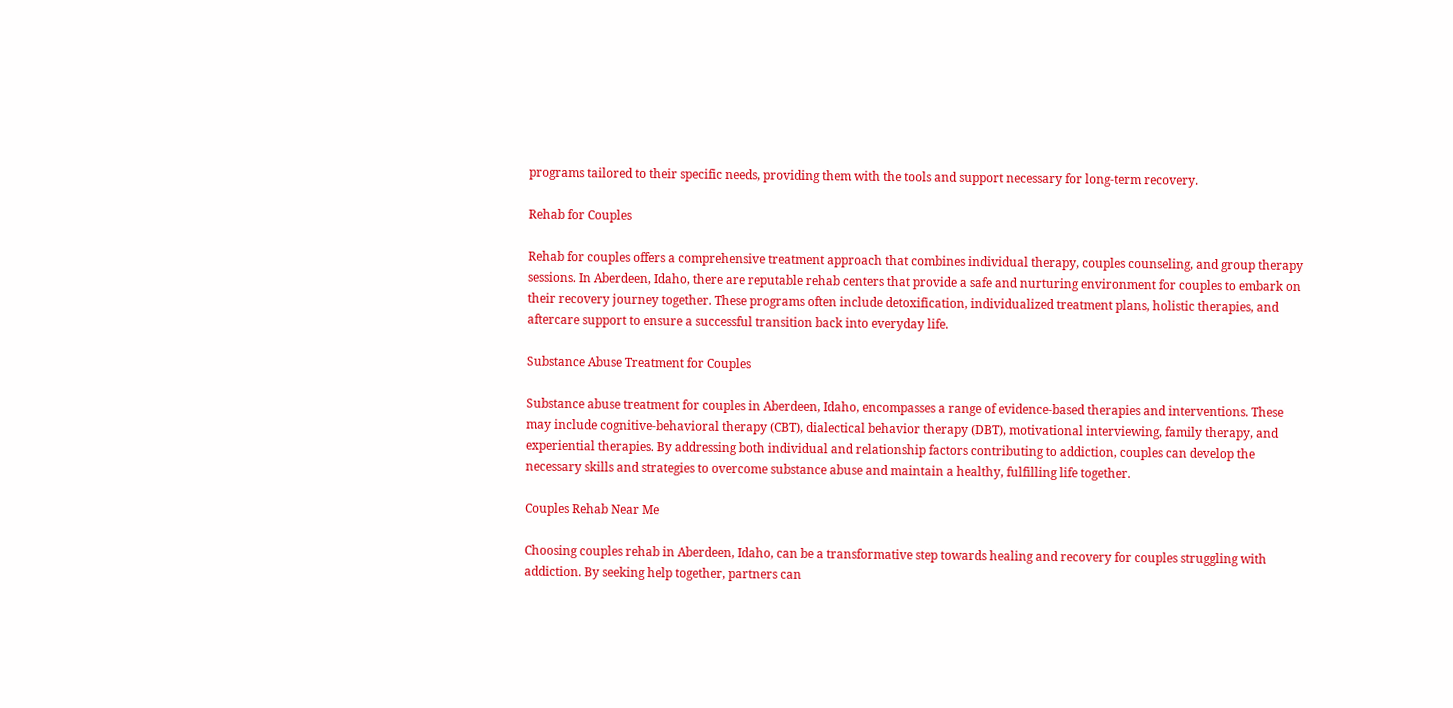programs tailored to their specific needs, providing them with the tools and support necessary for long-term recovery.

Rehab for Couples

Rehab for couples offers a comprehensive treatment approach that combines individual therapy, couples counseling, and group therapy sessions. In Aberdeen, Idaho, there are reputable rehab centers that provide a safe and nurturing environment for couples to embark on their recovery journey together. These programs often include detoxification, individualized treatment plans, holistic therapies, and aftercare support to ensure a successful transition back into everyday life.

Substance Abuse Treatment for Couples

Substance abuse treatment for couples in Aberdeen, Idaho, encompasses a range of evidence-based therapies and interventions. These may include cognitive-behavioral therapy (CBT), dialectical behavior therapy (DBT), motivational interviewing, family therapy, and experiential therapies. By addressing both individual and relationship factors contributing to addiction, couples can develop the necessary skills and strategies to overcome substance abuse and maintain a healthy, fulfilling life together.

Couples Rehab Near Me

Choosing couples rehab in Aberdeen, Idaho, can be a transformative step towards healing and recovery for couples struggling with addiction. By seeking help together, partners can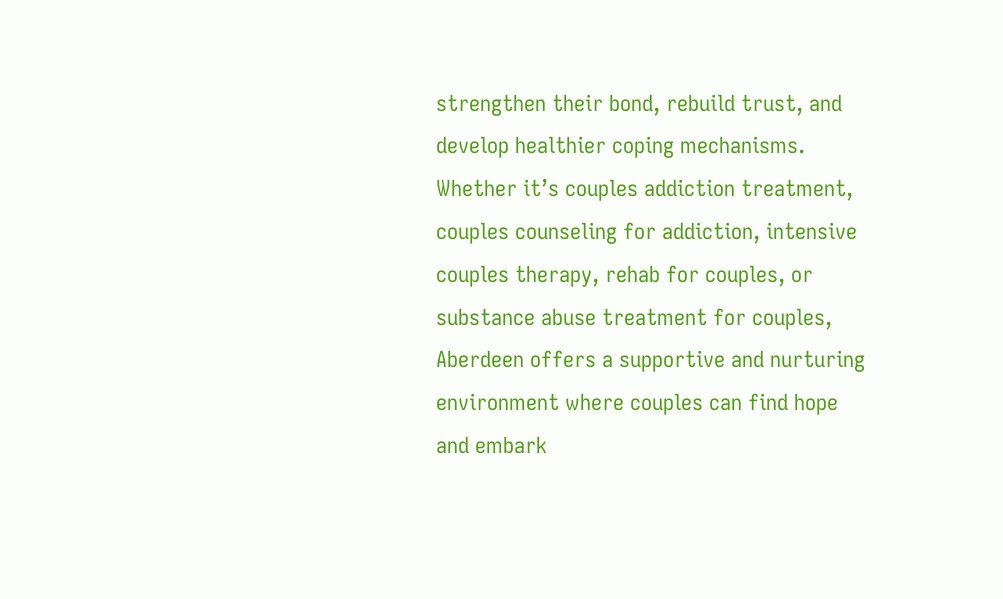strengthen their bond, rebuild trust, and develop healthier coping mechanisms. Whether it’s couples addiction treatment, couples counseling for addiction, intensive couples therapy, rehab for couples, or substance abuse treatment for couples, Aberdeen offers a supportive and nurturing environment where couples can find hope and embark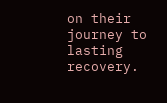on their journey to lasting recovery.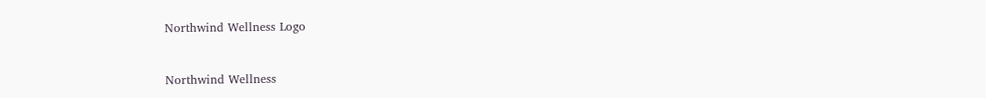Northwind Wellness Logo


Northwind Wellness